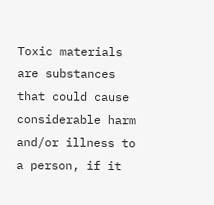Toxic materials are substances that could cause considerable harm and/or illness to a person, if it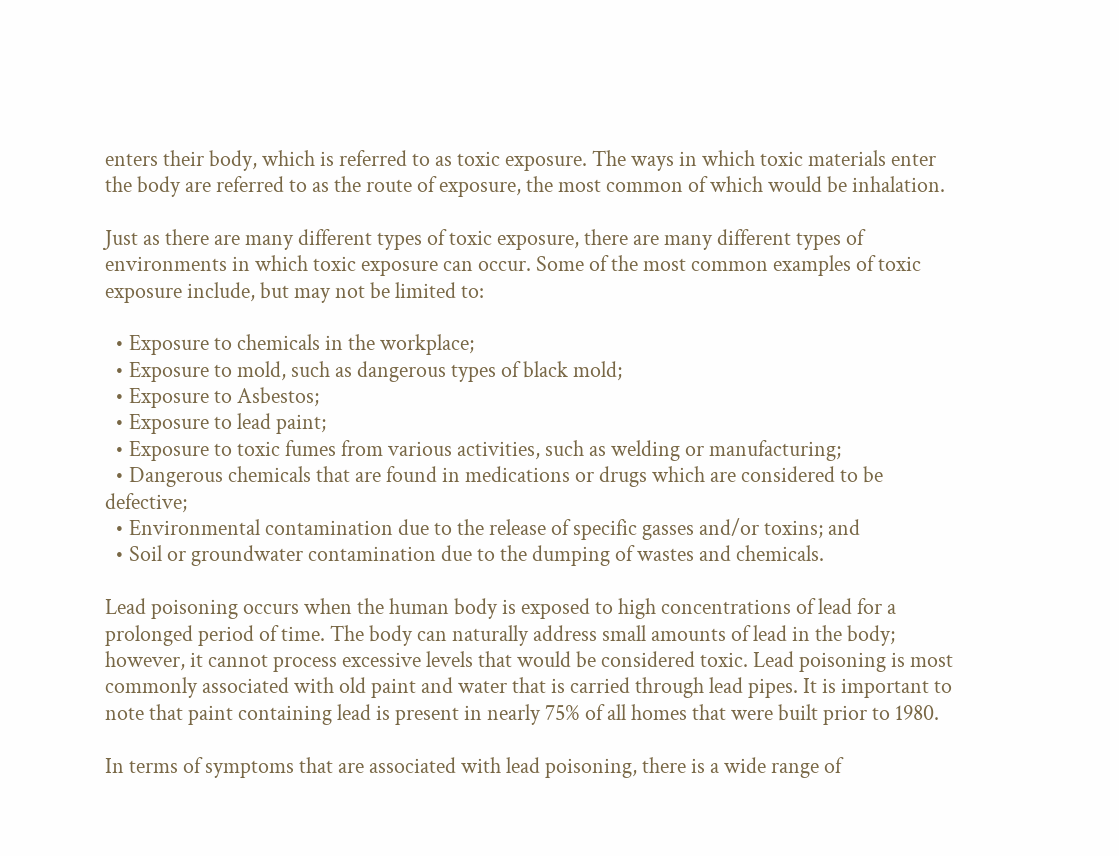enters their body, which is referred to as toxic exposure. The ways in which toxic materials enter the body are referred to as the route of exposure, the most common of which would be inhalation.

Just as there are many different types of toxic exposure, there are many different types of environments in which toxic exposure can occur. Some of the most common examples of toxic exposure include, but may not be limited to:

  • Exposure to chemicals in the workplace;
  • Exposure to mold, such as dangerous types of black mold;
  • Exposure to Asbestos;
  • Exposure to lead paint;
  • Exposure to toxic fumes from various activities, such as welding or manufacturing;
  • Dangerous chemicals that are found in medications or drugs which are considered to be defective;
  • Environmental contamination due to the release of specific gasses and/or toxins; and
  • Soil or groundwater contamination due to the dumping of wastes and chemicals.

Lead poisoning occurs when the human body is exposed to high concentrations of lead for a prolonged period of time. The body can naturally address small amounts of lead in the body; however, it cannot process excessive levels that would be considered toxic. Lead poisoning is most commonly associated with old paint and water that is carried through lead pipes. It is important to note that paint containing lead is present in nearly 75% of all homes that were built prior to 1980.

In terms of symptoms that are associated with lead poisoning, there is a wide range of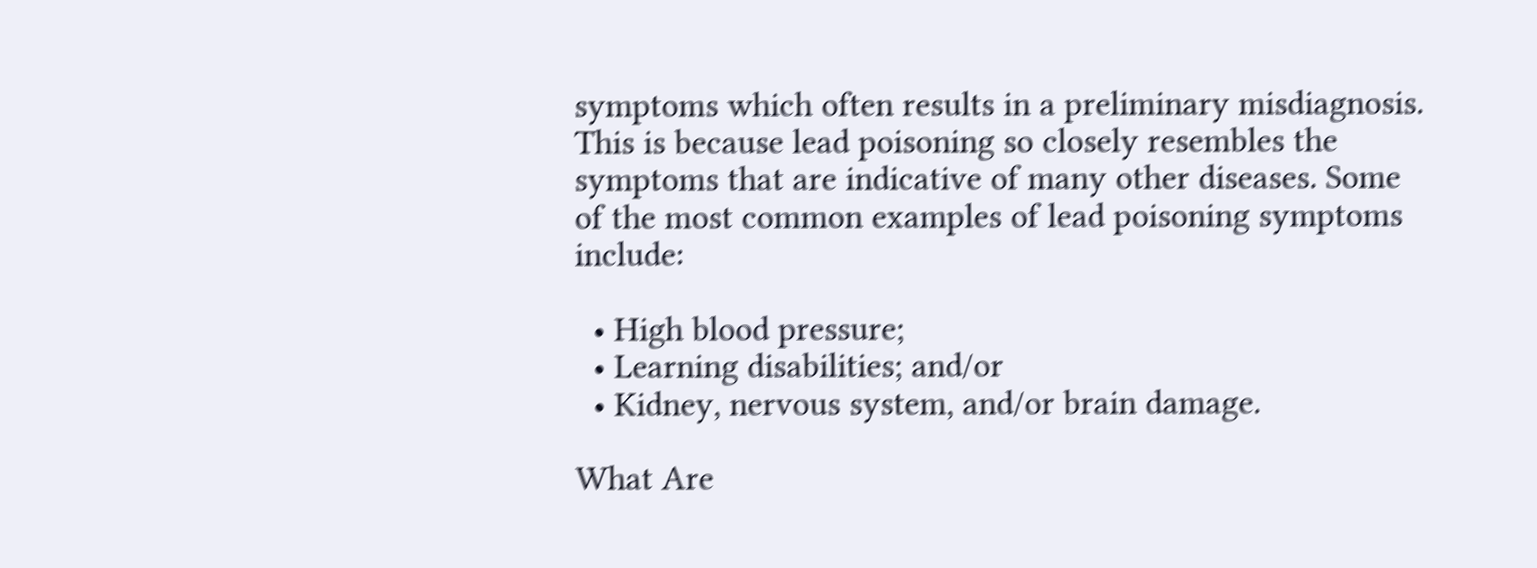symptoms which often results in a preliminary misdiagnosis. This is because lead poisoning so closely resembles the symptoms that are indicative of many other diseases. Some of the most common examples of lead poisoning symptoms include:

  • High blood pressure;
  • Learning disabilities; and/or
  • Kidney, nervous system, and/or brain damage.

What Are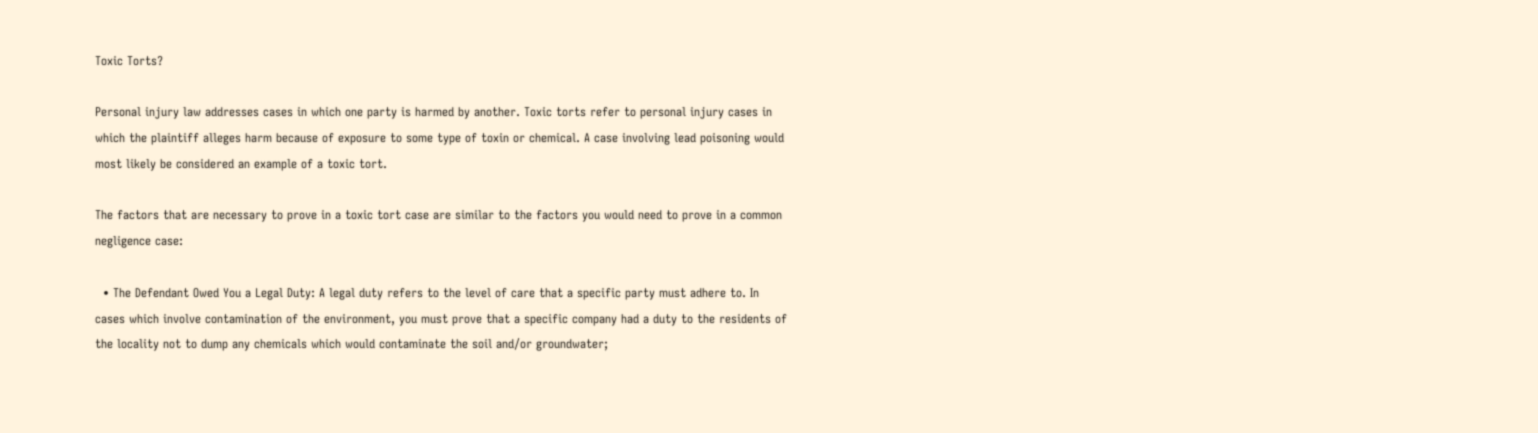Toxic Torts?

Personal injury law addresses cases in which one party is harmed by another. Toxic torts refer to personal injury cases in which the plaintiff alleges harm because of exposure to some type of toxin or chemical. A case involving lead poisoning would most likely be considered an example of a toxic tort.

The factors that are necessary to prove in a toxic tort case are similar to the factors you would need to prove in a common negligence case:

  • The Defendant Owed You a Legal Duty: A legal duty refers to the level of care that a specific party must adhere to. In cases which involve contamination of the environment, you must prove that a specific company had a duty to the residents of the locality not to dump any chemicals which would contaminate the soil and/or groundwater;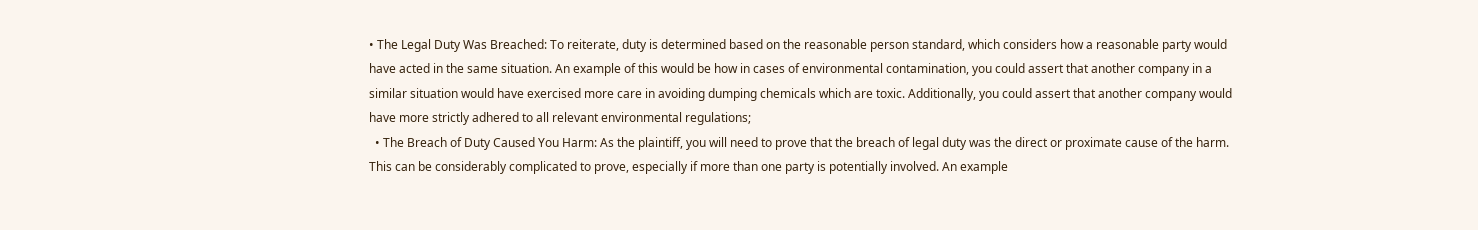• The Legal Duty Was Breached: To reiterate, duty is determined based on the reasonable person standard, which considers how a reasonable party would have acted in the same situation. An example of this would be how in cases of environmental contamination, you could assert that another company in a similar situation would have exercised more care in avoiding dumping chemicals which are toxic. Additionally, you could assert that another company would have more strictly adhered to all relevant environmental regulations;
  • The Breach of Duty Caused You Harm: As the plaintiff, you will need to prove that the breach of legal duty was the direct or proximate cause of the harm. This can be considerably complicated to prove, especially if more than one party is potentially involved. An example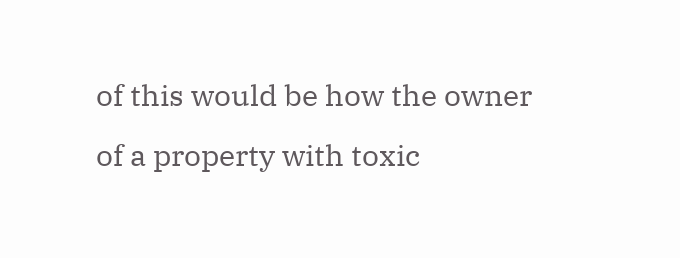of this would be how the owner of a property with toxic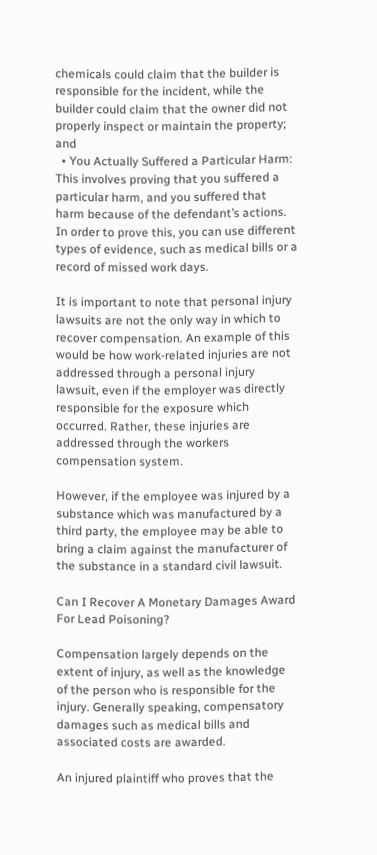chemicals could claim that the builder is responsible for the incident, while the builder could claim that the owner did not properly inspect or maintain the property; and
  • You Actually Suffered a Particular Harm: This involves proving that you suffered a particular harm, and you suffered that harm because of the defendant’s actions. In order to prove this, you can use different types of evidence, such as medical bills or a record of missed work days.

It is important to note that personal injury lawsuits are not the only way in which to recover compensation. An example of this would be how work-related injuries are not addressed through a personal injury lawsuit, even if the employer was directly responsible for the exposure which occurred. Rather, these injuries are addressed through the workers compensation system.

However, if the employee was injured by a substance which was manufactured by a third party, the employee may be able to bring a claim against the manufacturer of the substance in a standard civil lawsuit.

Can I Recover A Monetary Damages Award For Lead Poisoning?

Compensation largely depends on the extent of injury, as well as the knowledge of the person who is responsible for the injury. Generally speaking, compensatory damages such as medical bills and associated costs are awarded.

An injured plaintiff who proves that the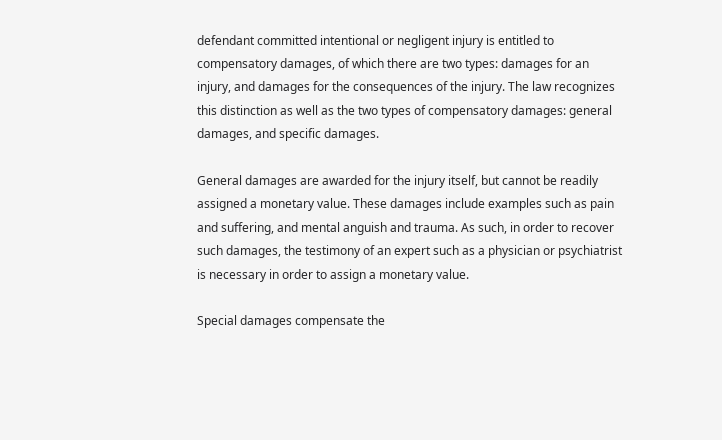defendant committed intentional or negligent injury is entitled to compensatory damages, of which there are two types: damages for an injury, and damages for the consequences of the injury. The law recognizes this distinction as well as the two types of compensatory damages: general damages, and specific damages.

General damages are awarded for the injury itself, but cannot be readily assigned a monetary value. These damages include examples such as pain and suffering, and mental anguish and trauma. As such, in order to recover such damages, the testimony of an expert such as a physician or psychiatrist is necessary in order to assign a monetary value.

Special damages compensate the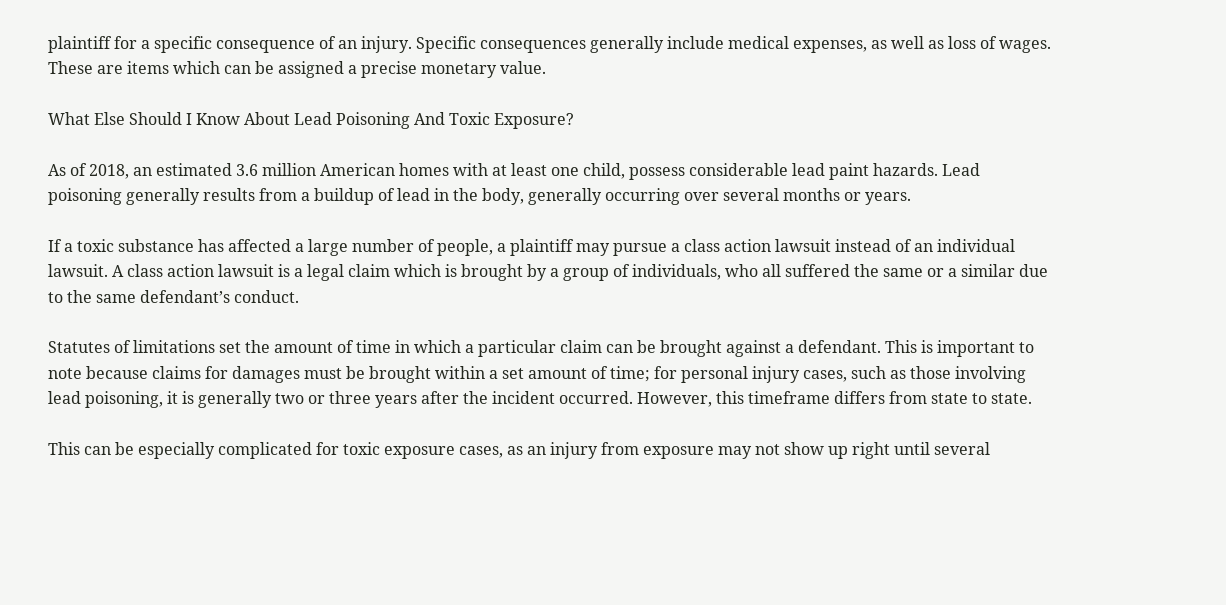plaintiff for a specific consequence of an injury. Specific consequences generally include medical expenses, as well as loss of wages. These are items which can be assigned a precise monetary value.

What Else Should I Know About Lead Poisoning And Toxic Exposure?

As of 2018, an estimated 3.6 million American homes with at least one child, possess considerable lead paint hazards. Lead poisoning generally results from a buildup of lead in the body, generally occurring over several months or years.

If a toxic substance has affected a large number of people, a plaintiff may pursue a class action lawsuit instead of an individual lawsuit. A class action lawsuit is a legal claim which is brought by a group of individuals, who all suffered the same or a similar due to the same defendant’s conduct.

Statutes of limitations set the amount of time in which a particular claim can be brought against a defendant. This is important to note because claims for damages must be brought within a set amount of time; for personal injury cases, such as those involving lead poisoning, it is generally two or three years after the incident occurred. However, this timeframe differs from state to state.

This can be especially complicated for toxic exposure cases, as an injury from exposure may not show up right until several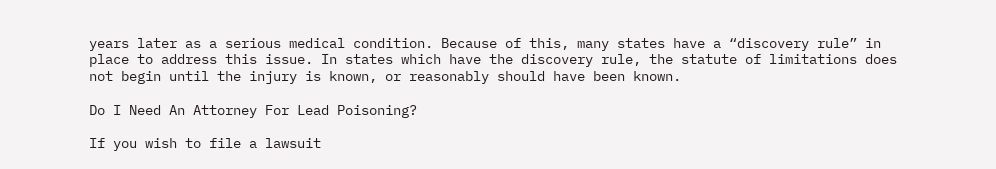years later as a serious medical condition. Because of this, many states have a “discovery rule” in place to address this issue. In states which have the discovery rule, the statute of limitations does not begin until the injury is known, or reasonably should have been known.

Do I Need An Attorney For Lead Poisoning?

If you wish to file a lawsuit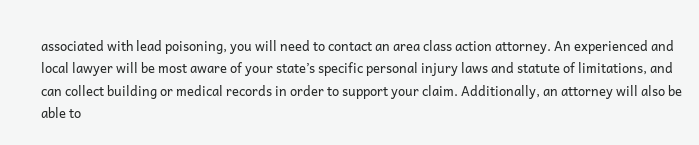associated with lead poisoning, you will need to contact an area class action attorney. An experienced and local lawyer will be most aware of your state’s specific personal injury laws and statute of limitations, and can collect building or medical records in order to support your claim. Additionally, an attorney will also be able to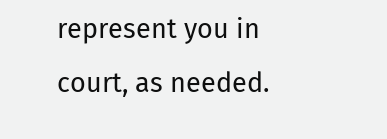represent you in court, as needed.